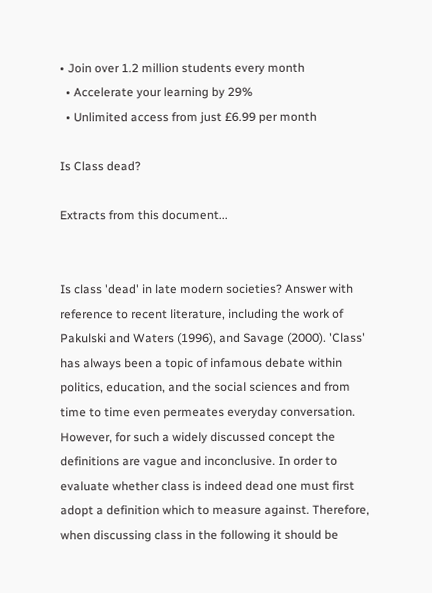• Join over 1.2 million students every month
  • Accelerate your learning by 29%
  • Unlimited access from just £6.99 per month

Is Class dead?

Extracts from this document...


Is class 'dead' in late modern societies? Answer with reference to recent literature, including the work of Pakulski and Waters (1996), and Savage (2000). 'Class' has always been a topic of infamous debate within politics, education, and the social sciences and from time to time even permeates everyday conversation. However, for such a widely discussed concept the definitions are vague and inconclusive. In order to evaluate whether class is indeed dead one must first adopt a definition which to measure against. Therefore, when discussing class in the following it should be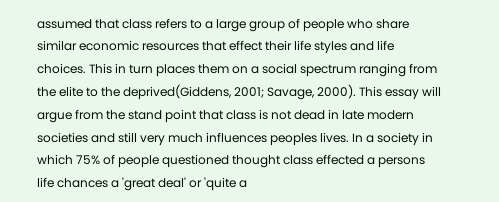assumed that class refers to a large group of people who share similar economic resources that effect their life styles and life choices. This in turn places them on a social spectrum ranging from the elite to the deprived(Giddens, 2001; Savage, 2000). This essay will argue from the stand point that class is not dead in late modern societies and still very much influences peoples lives. In a society in which 75% of people questioned thought class effected a persons life chances a 'great deal' or 'quite a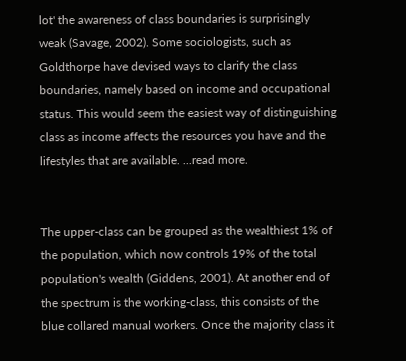lot' the awareness of class boundaries is surprisingly weak (Savage, 2002). Some sociologists, such as Goldthorpe have devised ways to clarify the class boundaries, namely based on income and occupational status. This would seem the easiest way of distinguishing class as income affects the resources you have and the lifestyles that are available. ...read more.


The upper-class can be grouped as the wealthiest 1% of the population, which now controls 19% of the total population's wealth (Giddens, 2001). At another end of the spectrum is the working-class, this consists of the blue collared manual workers. Once the majority class it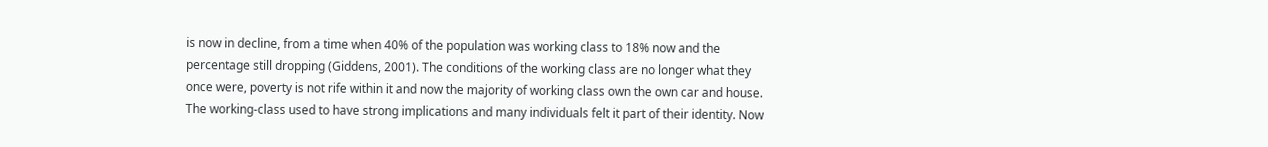is now in decline, from a time when 40% of the population was working class to 18% now and the percentage still dropping (Giddens, 2001). The conditions of the working class are no longer what they once were, poverty is not rife within it and now the majority of working class own the own car and house. The working-class used to have strong implications and many individuals felt it part of their identity. Now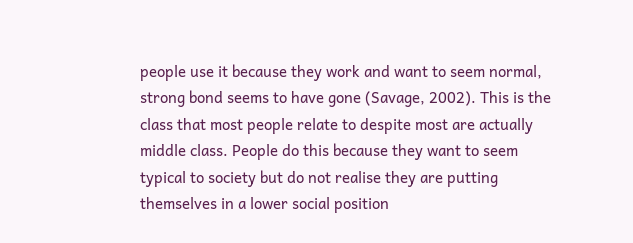people use it because they work and want to seem normal, strong bond seems to have gone (Savage, 2002). This is the class that most people relate to despite most are actually middle class. People do this because they want to seem typical to society but do not realise they are putting themselves in a lower social position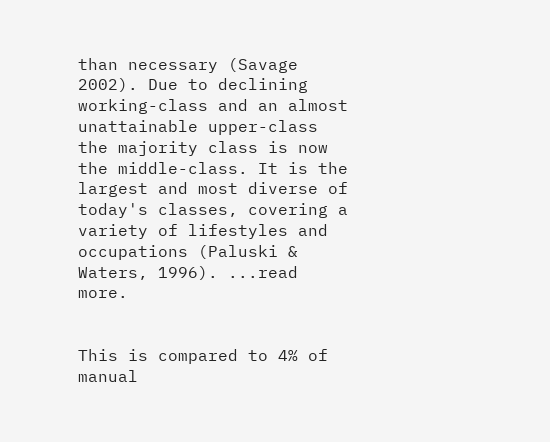than necessary (Savage 2002). Due to declining working-class and an almost unattainable upper-class the majority class is now the middle-class. It is the largest and most diverse of today's classes, covering a variety of lifestyles and occupations (Paluski & Waters, 1996). ...read more.


This is compared to 4% of manual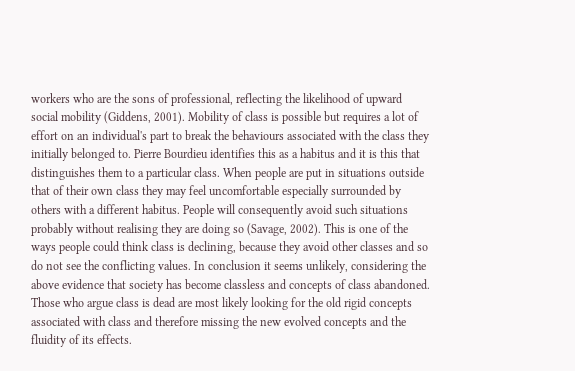workers who are the sons of professional, reflecting the likelihood of upward social mobility (Giddens, 2001). Mobility of class is possible but requires a lot of effort on an individual's part to break the behaviours associated with the class they initially belonged to. Pierre Bourdieu identifies this as a habitus and it is this that distinguishes them to a particular class. When people are put in situations outside that of their own class they may feel uncomfortable especially surrounded by others with a different habitus. People will consequently avoid such situations probably without realising they are doing so (Savage, 2002). This is one of the ways people could think class is declining, because they avoid other classes and so do not see the conflicting values. In conclusion it seems unlikely, considering the above evidence that society has become classless and concepts of class abandoned. Those who argue class is dead are most likely looking for the old rigid concepts associated with class and therefore missing the new evolved concepts and the fluidity of its effects.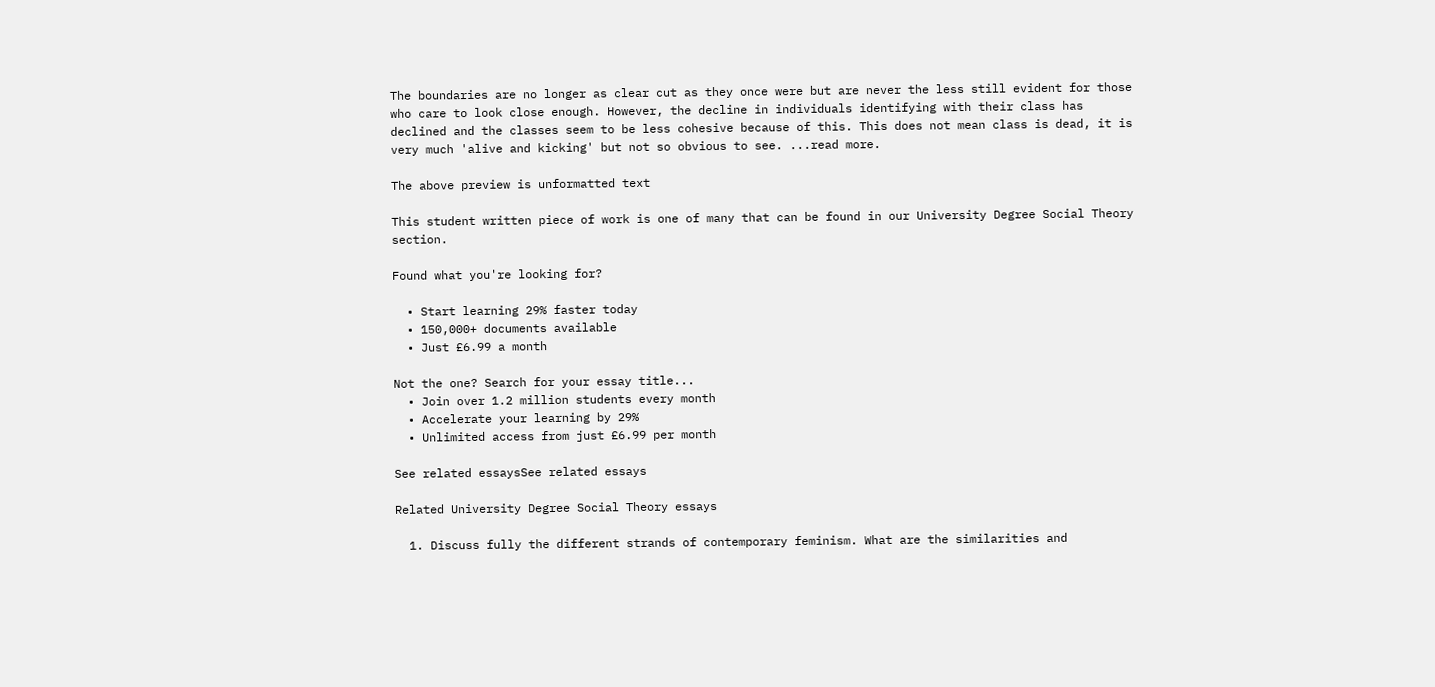The boundaries are no longer as clear cut as they once were but are never the less still evident for those who care to look close enough. However, the decline in individuals identifying with their class has declined and the classes seem to be less cohesive because of this. This does not mean class is dead, it is very much 'alive and kicking' but not so obvious to see. ...read more.

The above preview is unformatted text

This student written piece of work is one of many that can be found in our University Degree Social Theory section.

Found what you're looking for?

  • Start learning 29% faster today
  • 150,000+ documents available
  • Just £6.99 a month

Not the one? Search for your essay title...
  • Join over 1.2 million students every month
  • Accelerate your learning by 29%
  • Unlimited access from just £6.99 per month

See related essaysSee related essays

Related University Degree Social Theory essays

  1. Discuss fully the different strands of contemporary feminism. What are the similarities and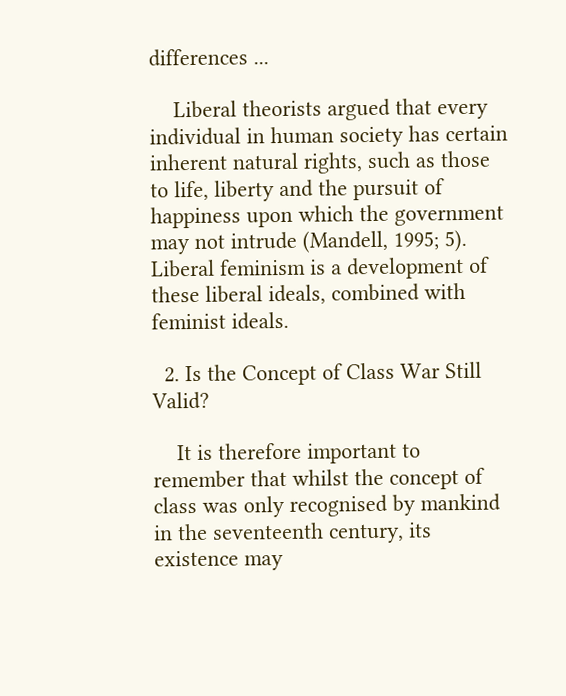differences ...

    Liberal theorists argued that every individual in human society has certain inherent natural rights, such as those to life, liberty and the pursuit of happiness upon which the government may not intrude (Mandell, 1995; 5). Liberal feminism is a development of these liberal ideals, combined with feminist ideals.

  2. Is the Concept of Class War Still Valid?

    It is therefore important to remember that whilst the concept of class was only recognised by mankind in the seventeenth century, its existence may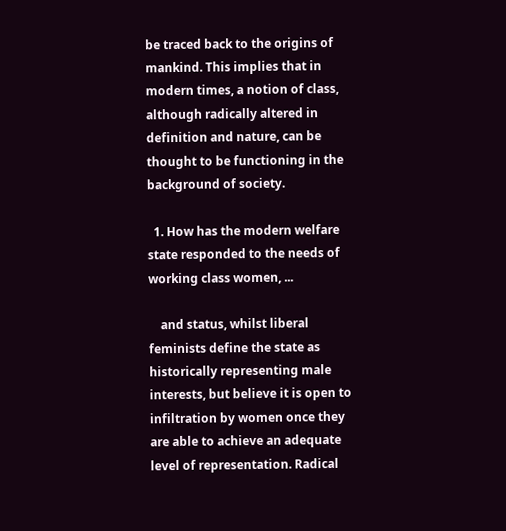be traced back to the origins of mankind. This implies that in modern times, a notion of class, although radically altered in definition and nature, can be thought to be functioning in the background of society.

  1. How has the modern welfare state responded to the needs of working class women, ...

    and status, whilst liberal feminists define the state as historically representing male interests, but believe it is open to infiltration by women once they are able to achieve an adequate level of representation. Radical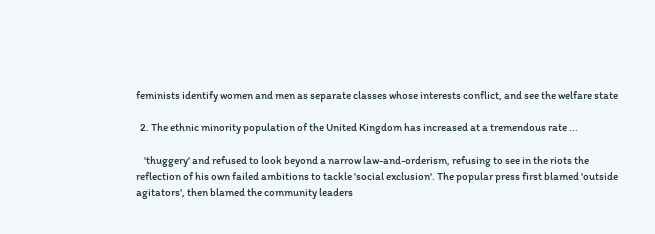feminists identify women and men as separate classes whose interests conflict, and see the welfare state

  2. The ethnic minority population of the United Kingdom has increased at a tremendous rate ...

    'thuggery' and refused to look beyond a narrow law-and-orderism, refusing to see in the riots the reflection of his own failed ambitions to tackle 'social exclusion'. The popular press first blamed 'outside agitators', then blamed the community leaders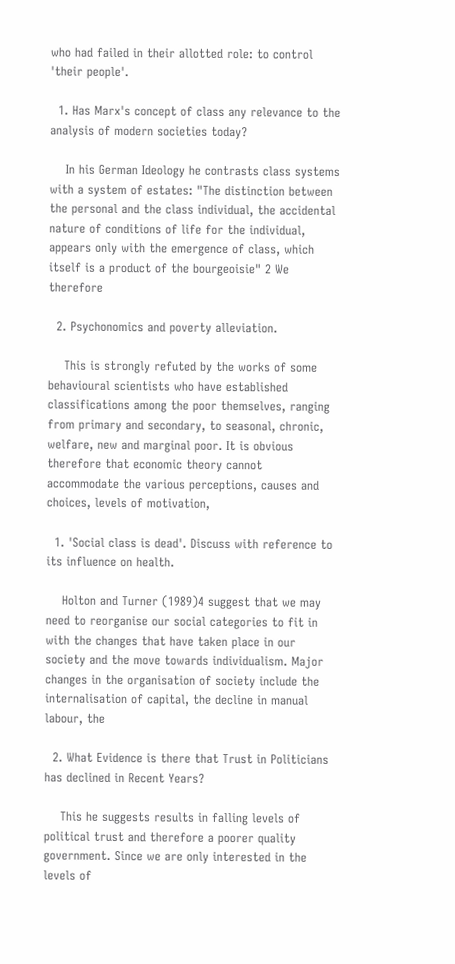who had failed in their allotted role: to control 'their people'.

  1. Has Marx's concept of class any relevance to the analysis of modern societies today?

    In his German Ideology he contrasts class systems with a system of estates: "The distinction between the personal and the class individual, the accidental nature of conditions of life for the individual, appears only with the emergence of class, which itself is a product of the bourgeoisie" 2 We therefore

  2. Psychonomics and poverty alleviation.

    This is strongly refuted by the works of some behavioural scientists who have established classifications among the poor themselves, ranging from primary and secondary, to seasonal, chronic, welfare, new and marginal poor. It is obvious therefore that economic theory cannot accommodate the various perceptions, causes and choices, levels of motivation,

  1. 'Social class is dead'. Discuss with reference to its influence on health.

    Holton and Turner (1989)4 suggest that we may need to reorganise our social categories to fit in with the changes that have taken place in our society and the move towards individualism. Major changes in the organisation of society include the internalisation of capital, the decline in manual labour, the

  2. What Evidence is there that Trust in Politicians has declined in Recent Years?

    This he suggests results in falling levels of political trust and therefore a poorer quality government. Since we are only interested in the levels of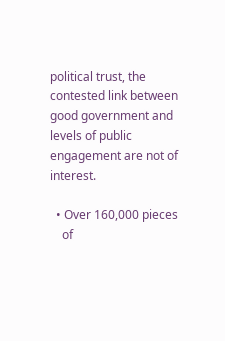political trust, the contested link between good government and levels of public engagement are not of interest.

  • Over 160,000 pieces
    of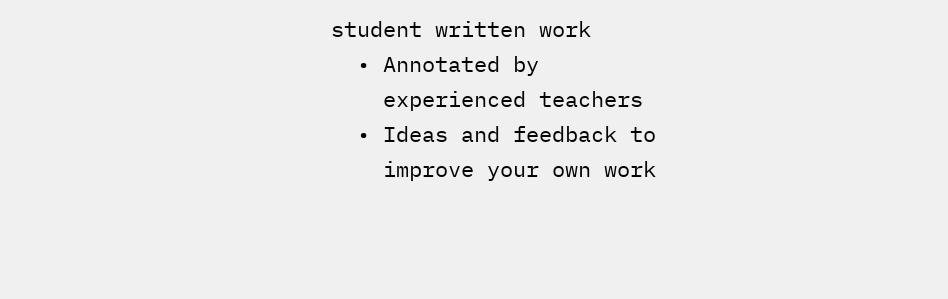student written work
  • Annotated by
    experienced teachers
  • Ideas and feedback to
    improve your own work